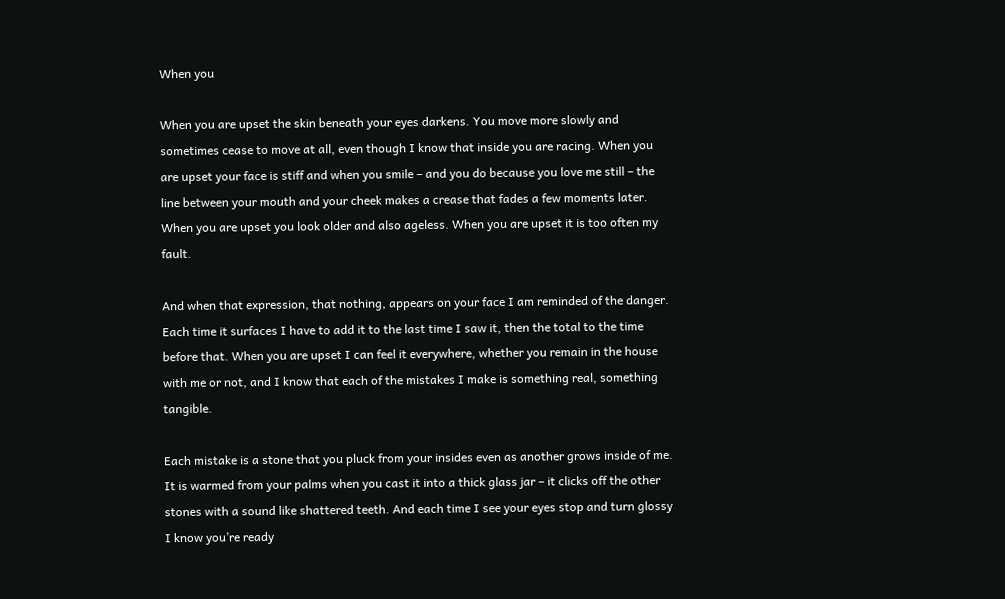When you

When you are upset the skin beneath your eyes darkens. You move more slowly and sometimes cease to move at all, even though I know that inside you are racing. When you are upset your face is stiff and when you smile – and you do because you love me still – the line between your mouth and your cheek makes a crease that fades a few moments later. When you are upset you look older and also ageless. When you are upset it is too often my fault.

And when that expression, that nothing, appears on your face I am reminded of the danger. Each time it surfaces I have to add it to the last time I saw it, then the total to the time before that. When you are upset I can feel it everywhere, whether you remain in the house with me or not, and I know that each of the mistakes I make is something real, something tangible.

Each mistake is a stone that you pluck from your insides even as another grows inside of me. It is warmed from your palms when you cast it into a thick glass jar – it clicks off the other stones with a sound like shattered teeth. And each time I see your eyes stop and turn glossy I know you’re ready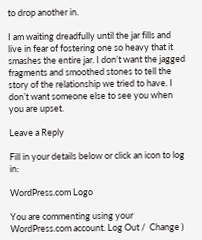to drop another in.

I am waiting dreadfully until the jar fills and live in fear of fostering one so heavy that it smashes the entire jar. I don’t want the jagged fragments and smoothed stones to tell the story of the relationship we tried to have. I don’t want someone else to see you when you are upset.

Leave a Reply

Fill in your details below or click an icon to log in:

WordPress.com Logo

You are commenting using your WordPress.com account. Log Out /  Change )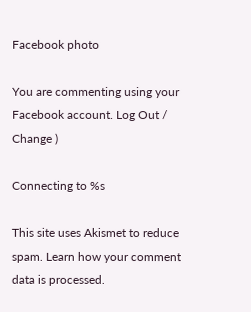Facebook photo

You are commenting using your Facebook account. Log Out /  Change )

Connecting to %s

This site uses Akismet to reduce spam. Learn how your comment data is processed.